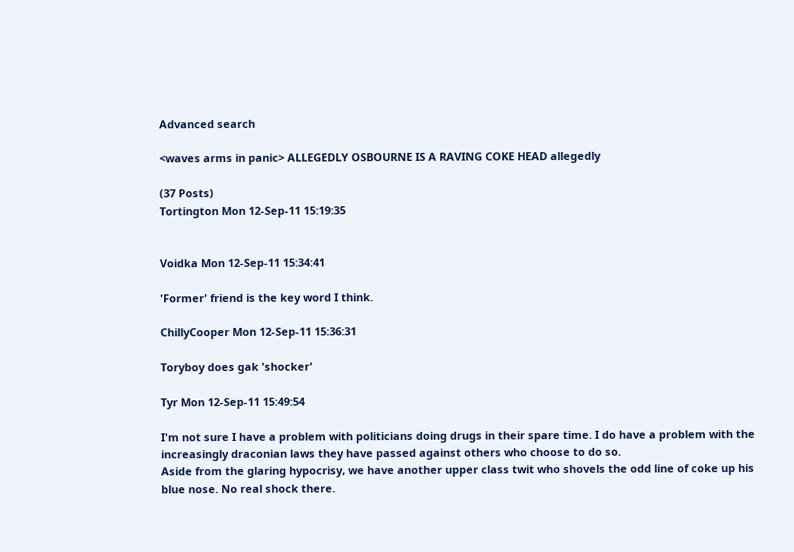Advanced search

<waves arms in panic> ALLEGEDLY OSBOURNE IS A RAVING COKE HEAD allegedly

(37 Posts)
Tortington Mon 12-Sep-11 15:19:35


Voidka Mon 12-Sep-11 15:34:41

'Former' friend is the key word I think.

ChillyCooper Mon 12-Sep-11 15:36:31

Toryboy does gak 'shocker'

Tyr Mon 12-Sep-11 15:49:54

I'm not sure I have a problem with politicians doing drugs in their spare time. I do have a problem with the increasingly draconian laws they have passed against others who choose to do so.
Aside from the glaring hypocrisy, we have another upper class twit who shovels the odd line of coke up his blue nose. No real shock there.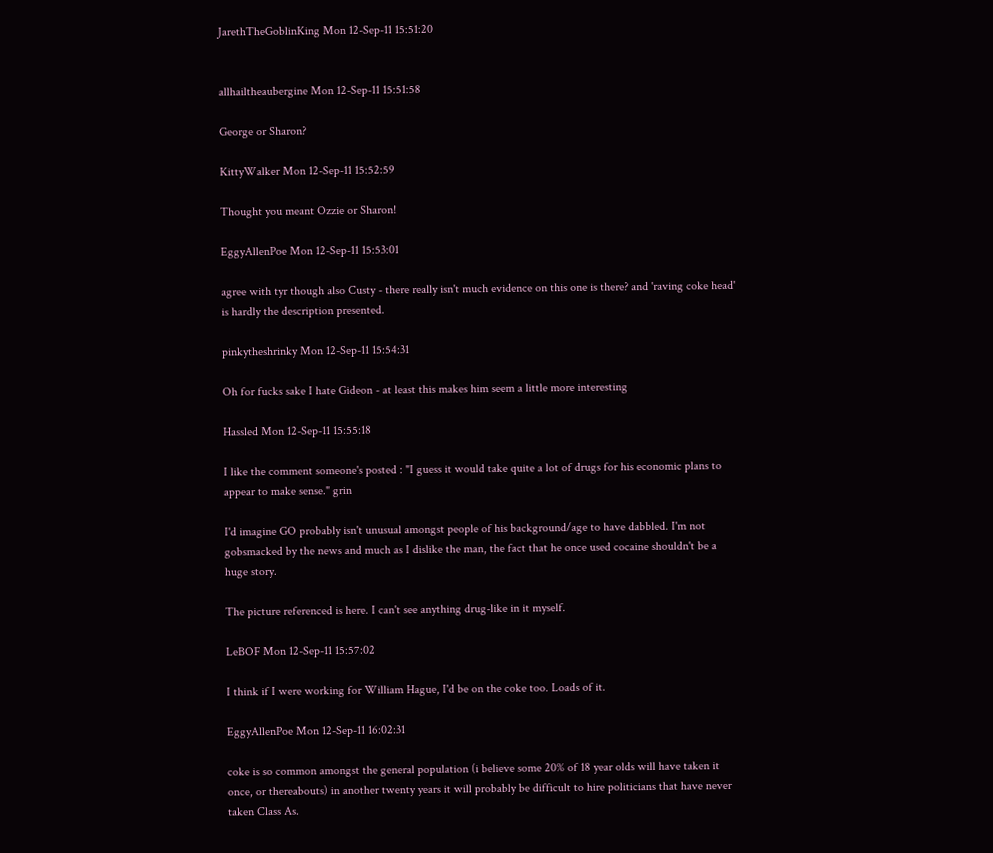JarethTheGoblinKing Mon 12-Sep-11 15:51:20


allhailtheaubergine Mon 12-Sep-11 15:51:58

George or Sharon?

KittyWalker Mon 12-Sep-11 15:52:59

Thought you meant Ozzie or Sharon!

EggyAllenPoe Mon 12-Sep-11 15:53:01

agree with tyr though also Custy - there really isn't much evidence on this one is there? and 'raving coke head' is hardly the description presented.

pinkytheshrinky Mon 12-Sep-11 15:54:31

Oh for fucks sake I hate Gideon - at least this makes him seem a little more interesting

Hassled Mon 12-Sep-11 15:55:18

I like the comment someone's posted : "I guess it would take quite a lot of drugs for his economic plans to appear to make sense." grin

I'd imagine GO probably isn't unusual amongst people of his background/age to have dabbled. I'm not gobsmacked by the news and much as I dislike the man, the fact that he once used cocaine shouldn't be a huge story.

The picture referenced is here. I can't see anything drug-like in it myself.

LeBOF Mon 12-Sep-11 15:57:02

I think if I were working for William Hague, I'd be on the coke too. Loads of it.

EggyAllenPoe Mon 12-Sep-11 16:02:31

coke is so common amongst the general population (i believe some 20% of 18 year olds will have taken it once, or thereabouts) in another twenty years it will probably be difficult to hire politicians that have never taken Class As.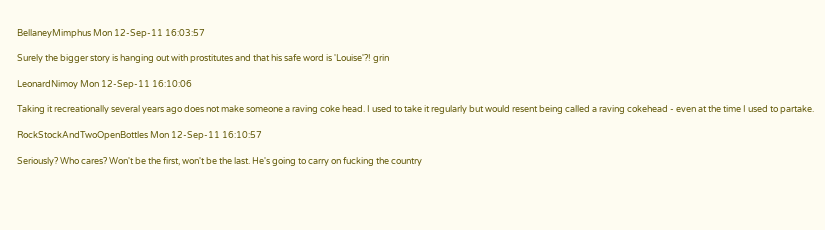BellaneyMimphus Mon 12-Sep-11 16:03:57

Surely the bigger story is hanging out with prostitutes and that his safe word is 'Louise'?! grin

LeonardNimoy Mon 12-Sep-11 16:10:06

Taking it recreationally several years ago does not make someone a raving coke head. I used to take it regularly but would resent being called a raving cokehead - even at the time I used to partake.

RockStockAndTwoOpenBottles Mon 12-Sep-11 16:10:57

Seriously? Who cares? Won't be the first, won't be the last. He's going to carry on fucking the country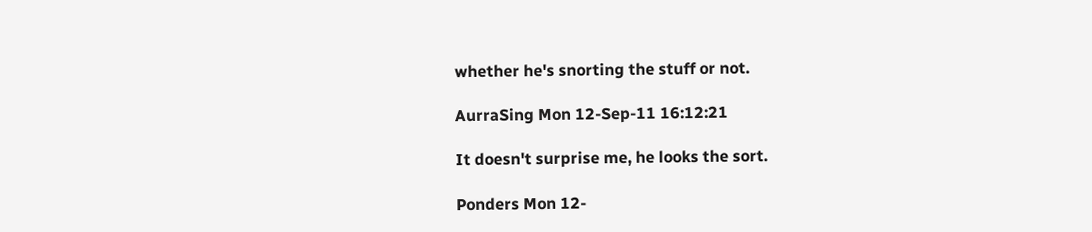whether he's snorting the stuff or not.

AurraSing Mon 12-Sep-11 16:12:21

It doesn't surprise me, he looks the sort.

Ponders Mon 12-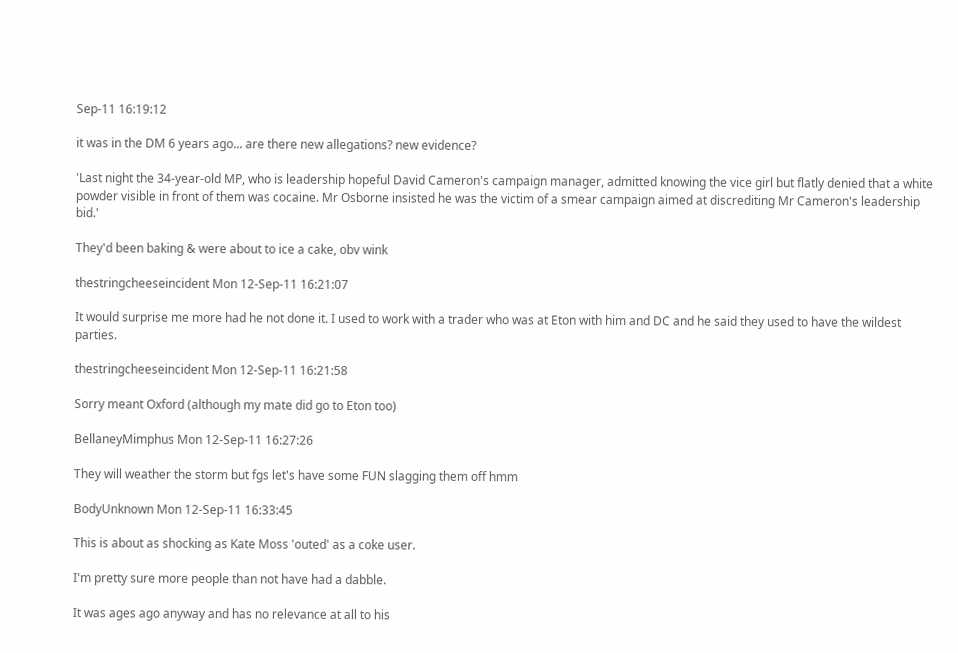Sep-11 16:19:12

it was in the DM 6 years ago... are there new allegations? new evidence?

'Last night the 34-year-old MP, who is leadership hopeful David Cameron's campaign manager, admitted knowing the vice girl but flatly denied that a white powder visible in front of them was cocaine. Mr Osborne insisted he was the victim of a smear campaign aimed at discrediting Mr Cameron's leadership bid.'

They'd been baking & were about to ice a cake, obv wink

thestringcheeseincident Mon 12-Sep-11 16:21:07

It would surprise me more had he not done it. I used to work with a trader who was at Eton with him and DC and he said they used to have the wildest parties.

thestringcheeseincident Mon 12-Sep-11 16:21:58

Sorry meant Oxford (although my mate did go to Eton too)

BellaneyMimphus Mon 12-Sep-11 16:27:26

They will weather the storm but fgs let's have some FUN slagging them off hmm

BodyUnknown Mon 12-Sep-11 16:33:45

This is about as shocking as Kate Moss 'outed' as a coke user.

I'm pretty sure more people than not have had a dabble.

It was ages ago anyway and has no relevance at all to his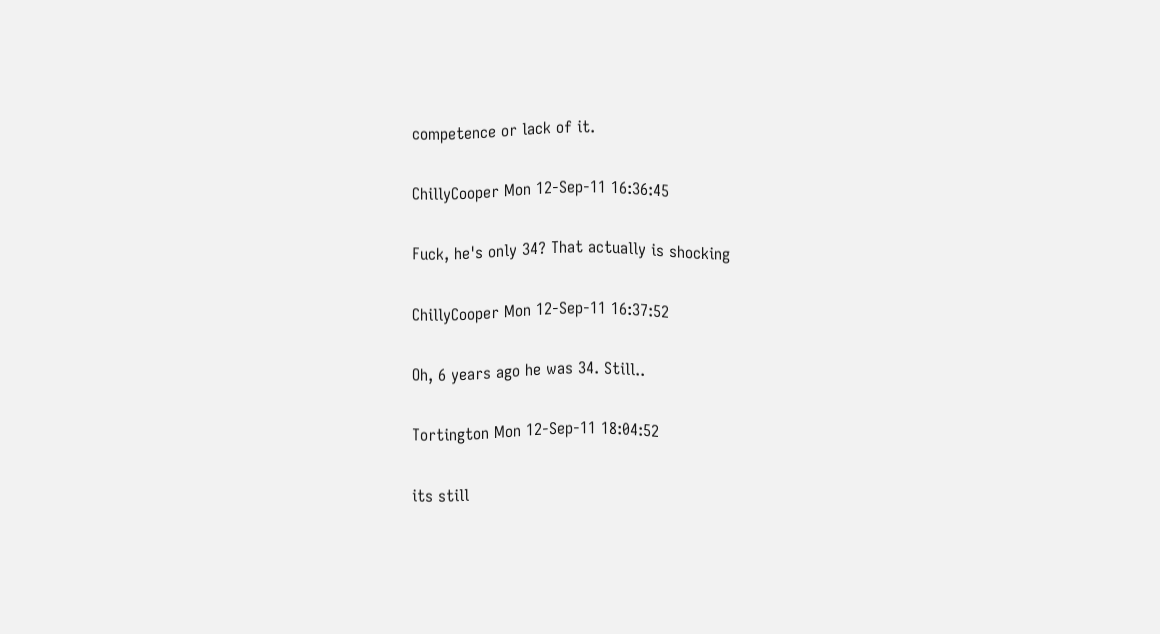competence or lack of it.

ChillyCooper Mon 12-Sep-11 16:36:45

Fuck, he's only 34? That actually is shocking

ChillyCooper Mon 12-Sep-11 16:37:52

Oh, 6 years ago he was 34. Still..

Tortington Mon 12-Sep-11 18:04:52

its still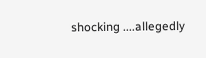shocking ....allegedly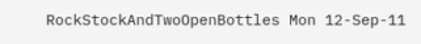RockStockAndTwoOpenBottles Mon 12-Sep-11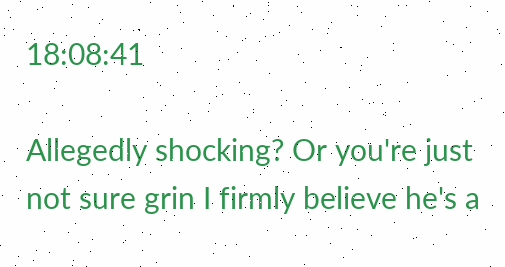18:08:41

Allegedly shocking? Or you're just not sure grin I firmly believe he's a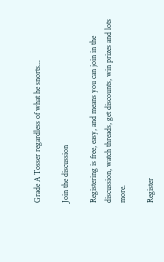Grade A Tosser regardless of what he snorts...

Join the discussion

Registering is free, easy, and means you can join in the discussion, watch threads, get discounts, win prizes and lots more.

Register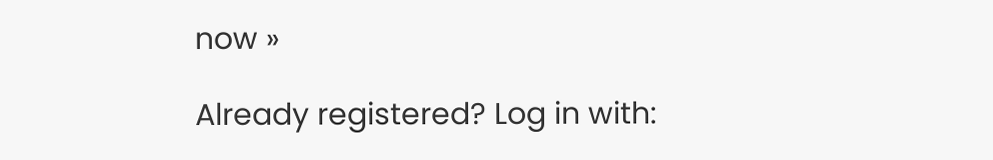now »

Already registered? Log in with: